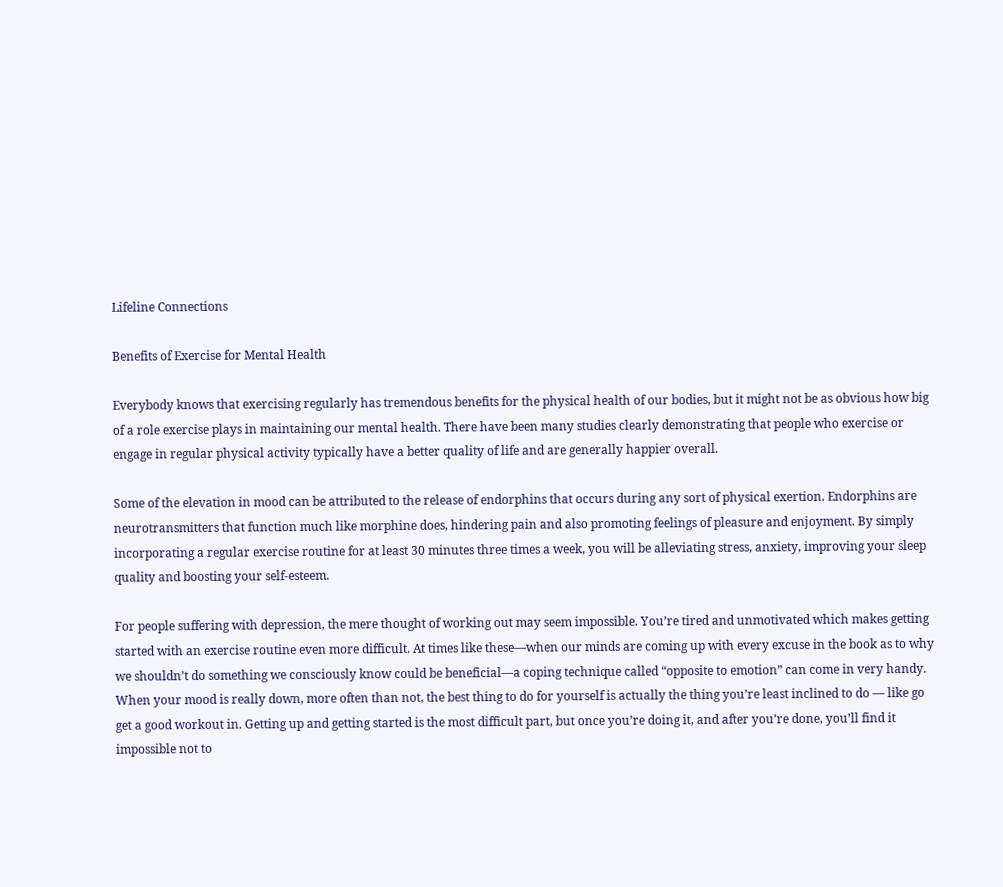Lifeline Connections

Benefits of Exercise for Mental Health

Everybody knows that exercising regularly has tremendous benefits for the physical health of our bodies, but it might not be as obvious how big of a role exercise plays in maintaining our mental health. There have been many studies clearly demonstrating that people who exercise or engage in regular physical activity typically have a better quality of life and are generally happier overall.

Some of the elevation in mood can be attributed to the release of endorphins that occurs during any sort of physical exertion. Endorphins are neurotransmitters that function much like morphine does, hindering pain and also promoting feelings of pleasure and enjoyment. By simply incorporating a regular exercise routine for at least 30 minutes three times a week, you will be alleviating stress, anxiety, improving your sleep quality and boosting your self-esteem.

For people suffering with depression, the mere thought of working out may seem impossible. You’re tired and unmotivated which makes getting started with an exercise routine even more difficult. At times like these—when our minds are coming up with every excuse in the book as to why we shouldn’t do something we consciously know could be beneficial—a coping technique called “opposite to emotion” can come in very handy. When your mood is really down, more often than not, the best thing to do for yourself is actually the thing you’re least inclined to do — like go get a good workout in. Getting up and getting started is the most difficult part, but once you’re doing it, and after you’re done, you’ll find it impossible not to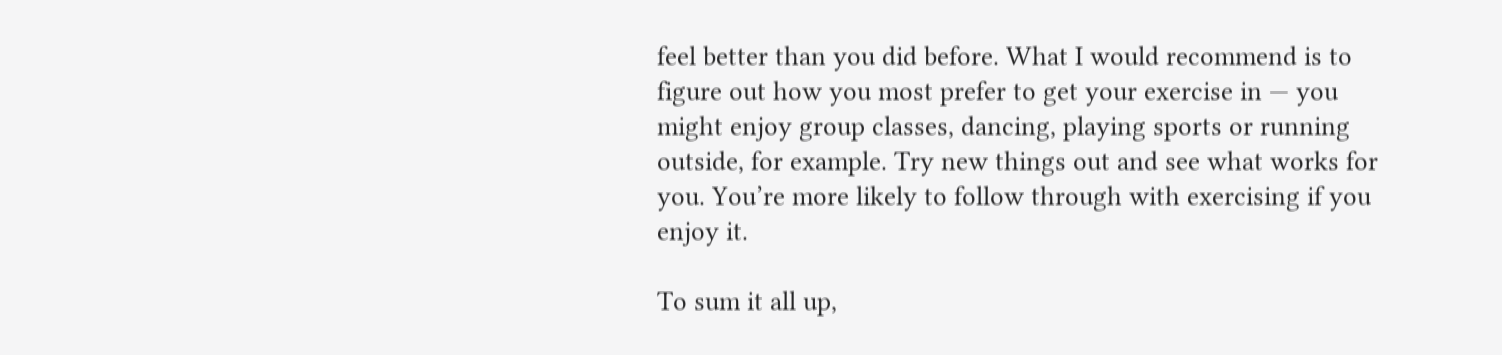feel better than you did before. What I would recommend is to figure out how you most prefer to get your exercise in — you might enjoy group classes, dancing, playing sports or running outside, for example. Try new things out and see what works for you. You’re more likely to follow through with exercising if you enjoy it.

To sum it all up,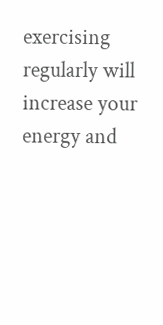exercising regularly will increase your energy and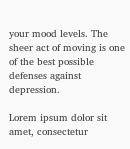your mood levels. The sheer act of moving is one of the best possible defenses against depression.

Lorem ipsum dolor sit amet, consectetur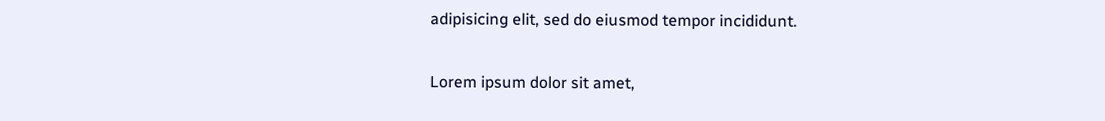adipisicing elit, sed do eiusmod tempor incididunt.


Lorem ipsum dolor sit amet,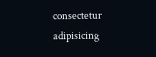consectetur adipisicing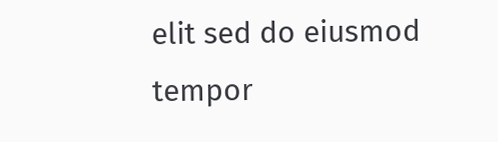elit sed do eiusmod tempor